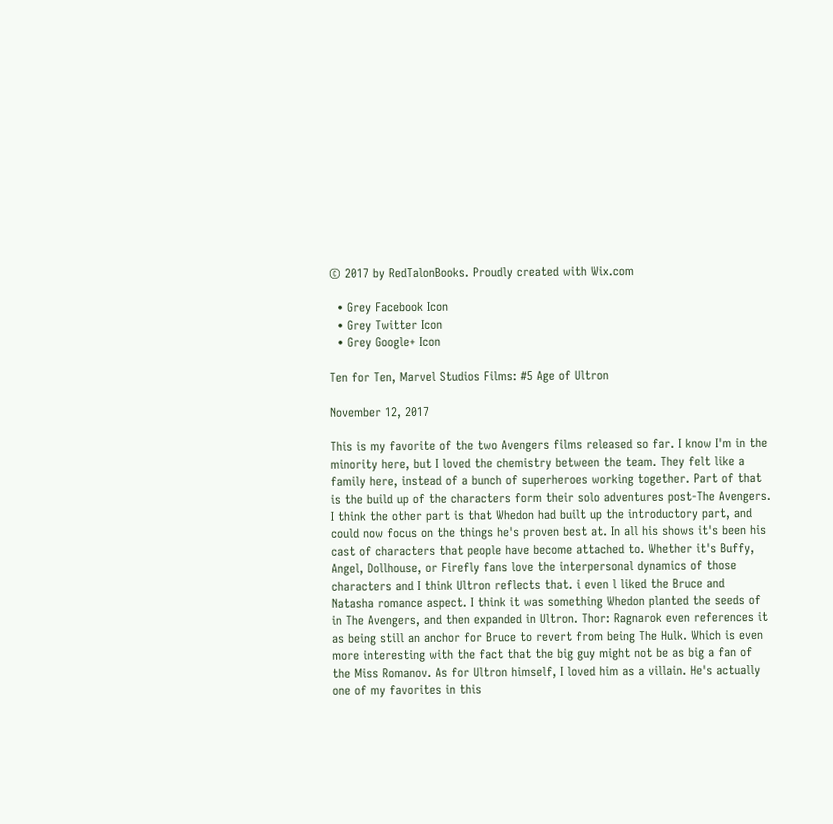© 2017 by RedTalonBooks. Proudly created with Wix.com

  • Grey Facebook Icon
  • Grey Twitter Icon
  • Grey Google+ Icon

Ten for Ten, Marvel Studios Films: #5 Age of Ultron

November 12, 2017

This is my favorite of the two Avengers films released so far. I know I'm in the minority here, but I loved the chemistry between the team. They felt like a family here, instead of a bunch of superheroes working together. Part of that is the build up of the characters form their solo adventures post-The Avengers. I think the other part is that Whedon had built up the introductory part, and could now focus on the things he's proven best at. In all his shows it's been his cast of characters that people have become attached to. Whether it's Buffy, Angel, Dollhouse, or Firefly fans love the interpersonal dynamics of those characters and I think Ultron reflects that. i even l liked the Bruce and  Natasha romance aspect. I think it was something Whedon planted the seeds of in The Avengers, and then expanded in Ultron. Thor: Ragnarok even references it as being still an anchor for Bruce to revert from being The Hulk. Which is even more interesting with the fact that the big guy might not be as big a fan of the Miss Romanov. As for Ultron himself, I loved him as a villain. He's actually one of my favorites in this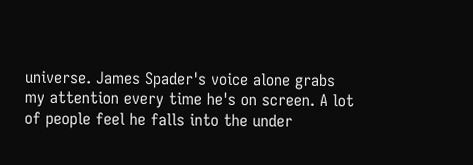universe. James Spader's voice alone grabs my attention every time he's on screen. A lot of people feel he falls into the under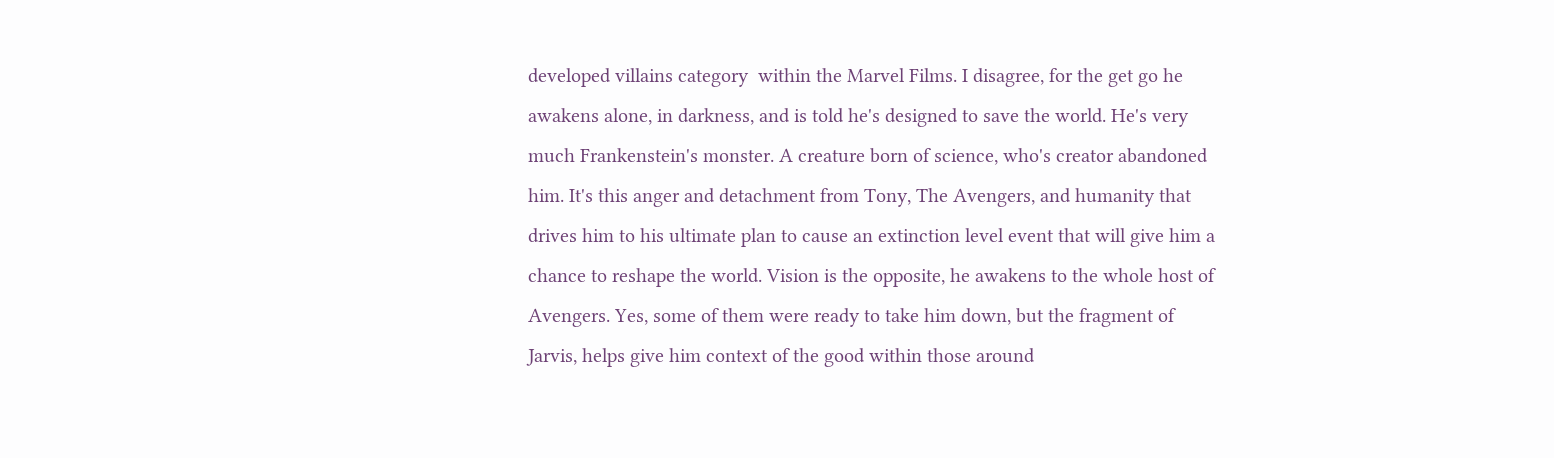developed villains category  within the Marvel Films. I disagree, for the get go he awakens alone, in darkness, and is told he's designed to save the world. He's very much Frankenstein's monster. A creature born of science, who's creator abandoned him. It's this anger and detachment from Tony, The Avengers, and humanity that drives him to his ultimate plan to cause an extinction level event that will give him a chance to reshape the world. Vision is the opposite, he awakens to the whole host of Avengers. Yes, some of them were ready to take him down, but the fragment of Jarvis, helps give him context of the good within those around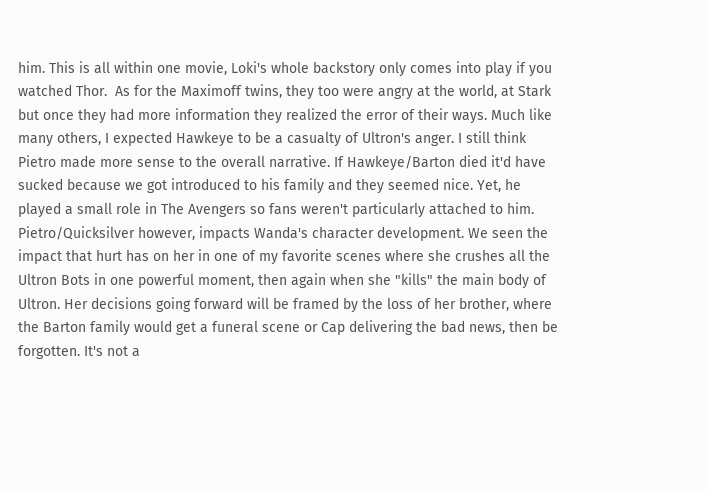him. This is all within one movie, Loki's whole backstory only comes into play if you watched Thor.  As for the Maximoff twins, they too were angry at the world, at Stark but once they had more information they realized the error of their ways. Much like many others, I expected Hawkeye to be a casualty of Ultron's anger. I still think Pietro made more sense to the overall narrative. If Hawkeye/Barton died it'd have sucked because we got introduced to his family and they seemed nice. Yet, he played a small role in The Avengers so fans weren't particularly attached to him. Pietro/Quicksilver however, impacts Wanda's character development. We seen the impact that hurt has on her in one of my favorite scenes where she crushes all the Ultron Bots in one powerful moment, then again when she "kills" the main body of Ultron. Her decisions going forward will be framed by the loss of her brother, where the Barton family would get a funeral scene or Cap delivering the bad news, then be forgotten. It's not a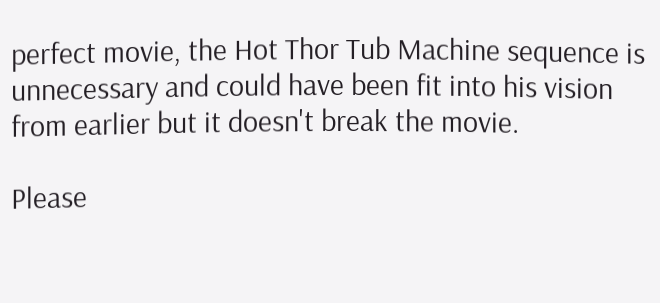perfect movie, the Hot Thor Tub Machine sequence is unnecessary and could have been fit into his vision from earlier but it doesn't break the movie.

Please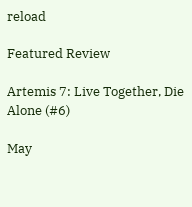reload

Featured Review

Artemis 7: Live Together, Die Alone (#6)

May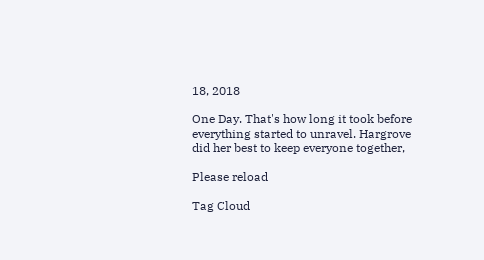18, 2018

One Day. That's how long it took before everything started to unravel. Hargrove did her best to keep everyone together,

Please reload

Tag Cloud